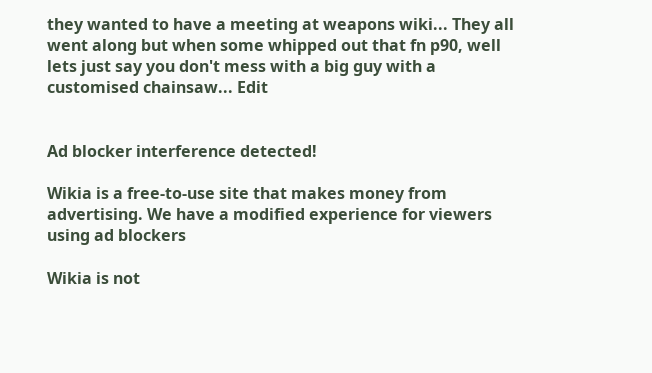they wanted to have a meeting at weapons wiki... They all went along but when some whipped out that fn p90, well lets just say you don't mess with a big guy with a customised chainsaw... Edit


Ad blocker interference detected!

Wikia is a free-to-use site that makes money from advertising. We have a modified experience for viewers using ad blockers

Wikia is not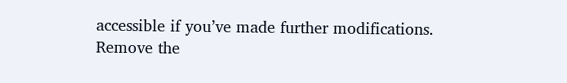accessible if you’ve made further modifications. Remove the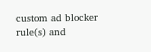custom ad blocker rule(s) and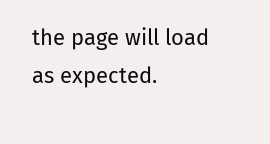the page will load as expected.